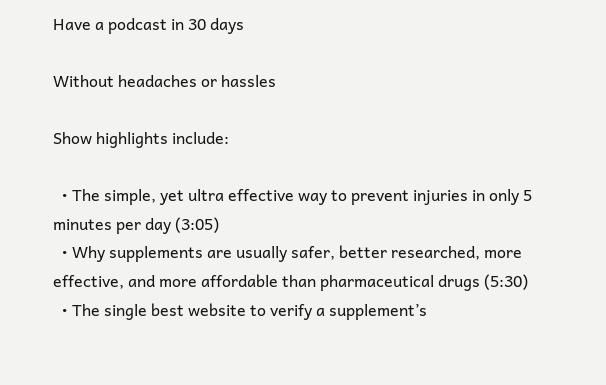Have a podcast in 30 days

Without headaches or hassles

Show highlights include:

  • The simple, yet ultra effective way to prevent injuries in only 5 minutes per day (3:05)
  • Why supplements are usually safer, better researched, more effective, and more affordable than pharmaceutical drugs (5:30)
  • The single best website to verify a supplement’s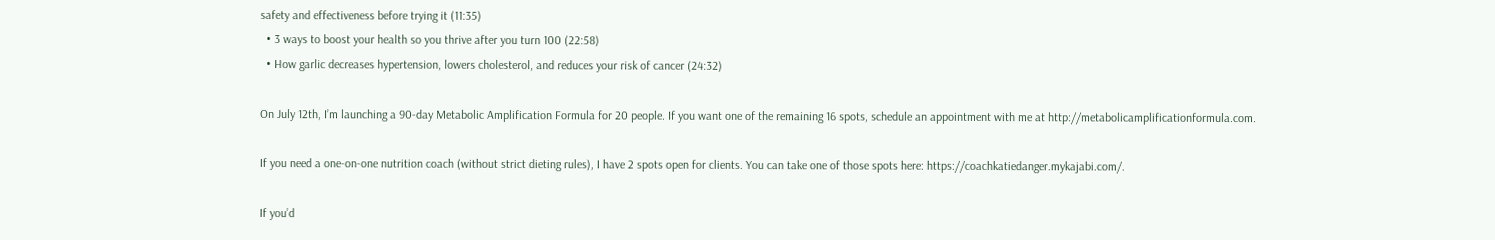safety and effectiveness before trying it (11:35)
  • 3 ways to boost your health so you thrive after you turn 100 (22:58)
  • How garlic decreases hypertension, lowers cholesterol, and reduces your risk of cancer (24:32)

On July 12th, I’m launching a 90-day Metabolic Amplification Formula for 20 people. If you want one of the remaining 16 spots, schedule an appointment with me at http://metabolicamplificationformula.com.

If you need a one-on-one nutrition coach (without strict dieting rules), I have 2 spots open for clients. You can take one of those spots here: https://coachkatiedanger.mykajabi.com/.

If you’d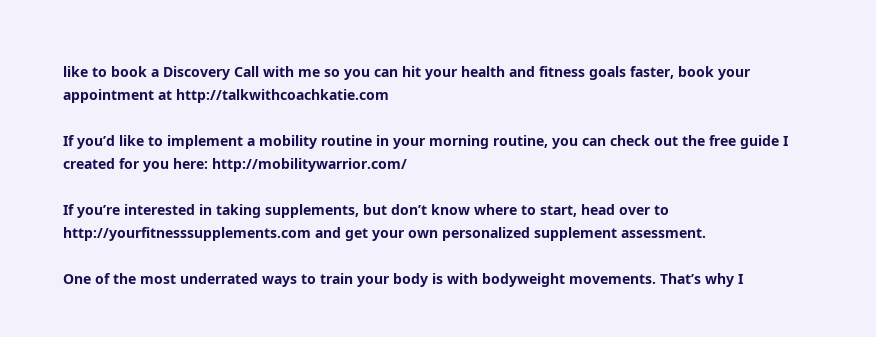like to book a Discovery Call with me so you can hit your health and fitness goals faster, book your appointment at http://talkwithcoachkatie.com

If you’d like to implement a mobility routine in your morning routine, you can check out the free guide I created for you here: http://mobilitywarrior.com/

If you’re interested in taking supplements, but don’t know where to start, head over to http://yourfitnesssupplements.com and get your own personalized supplement assessment.

One of the most underrated ways to train your body is with bodyweight movements. That’s why I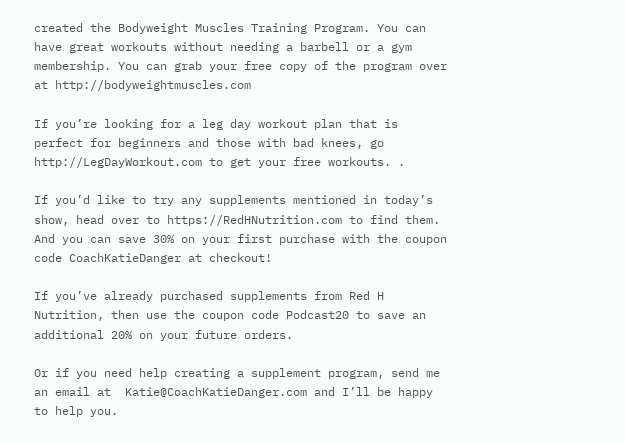created the Bodyweight Muscles Training Program. You can have great workouts without needing a barbell or a gym membership. You can grab your free copy of the program over at http://bodyweightmuscles.com

If you’re looking for a leg day workout plan that is perfect for beginners and those with bad knees, go http://LegDayWorkout.com to get your free workouts. .

If you’d like to try any supplements mentioned in today’s show, head over to https://RedHNutrition.com to find them. And you can save 30% on your first purchase with the coupon code CoachKatieDanger at checkout!

If you’ve already purchased supplements from Red H Nutrition, then use the coupon code Podcast20 to save an additional 20% on your future orders.

Or if you need help creating a supplement program, send me an email at  Katie@CoachKatieDanger.com and I’ll be happy to help you.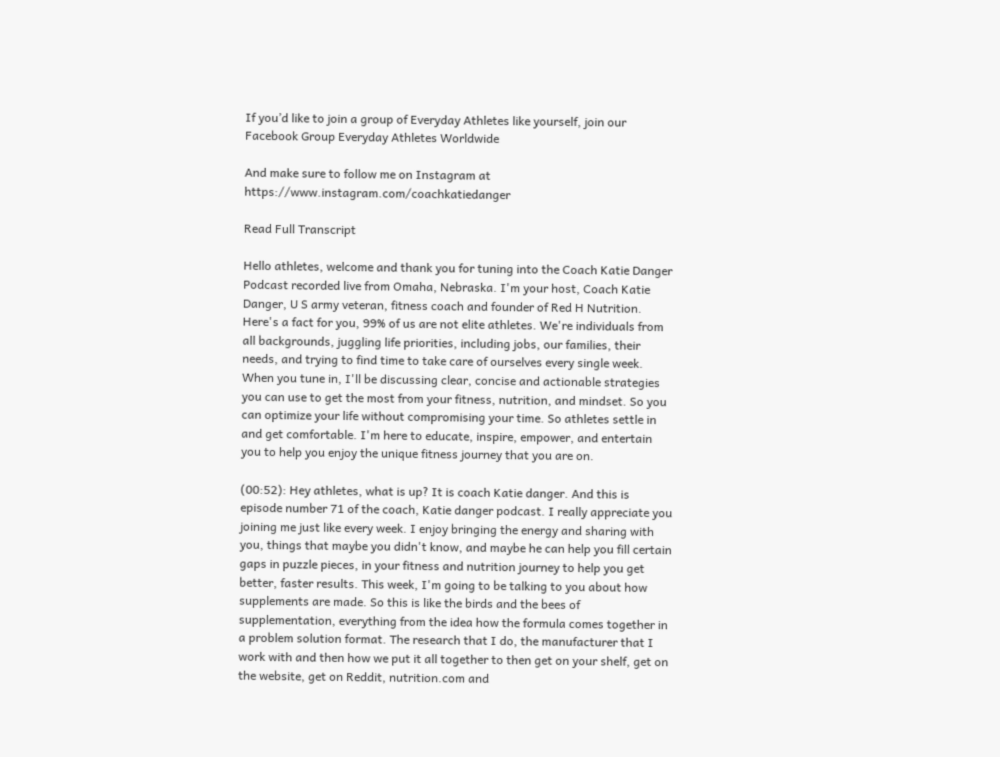If you’d like to join a group of Everyday Athletes like yourself, join our Facebook Group Everyday Athletes Worldwide

And make sure to follow me on Instagram at https://www.instagram.com/coachkatiedanger

Read Full Transcript

Hello athletes, welcome and thank you for tuning into the Coach Katie Danger Podcast recorded live from Omaha, Nebraska. I'm your host, Coach Katie Danger, U S army veteran, fitness coach and founder of Red H Nutrition. Here's a fact for you, 99% of us are not elite athletes. We're individuals from all backgrounds, juggling life priorities, including jobs, our families, their needs, and trying to find time to take care of ourselves every single week. When you tune in, I'll be discussing clear, concise and actionable strategies you can use to get the most from your fitness, nutrition, and mindset. So you can optimize your life without compromising your time. So athletes settle in and get comfortable. I'm here to educate, inspire, empower, and entertain you to help you enjoy the unique fitness journey that you are on.

(00:52): Hey athletes, what is up? It is coach Katie danger. And this is episode number 71 of the coach, Katie danger podcast. I really appreciate you joining me just like every week. I enjoy bringing the energy and sharing with you, things that maybe you didn't know, and maybe he can help you fill certain gaps in puzzle pieces, in your fitness and nutrition journey to help you get better, faster results. This week, I'm going to be talking to you about how supplements are made. So this is like the birds and the bees of supplementation, everything from the idea how the formula comes together in a problem solution format. The research that I do, the manufacturer that I work with and then how we put it all together to then get on your shelf, get on the website, get on Reddit, nutrition.com and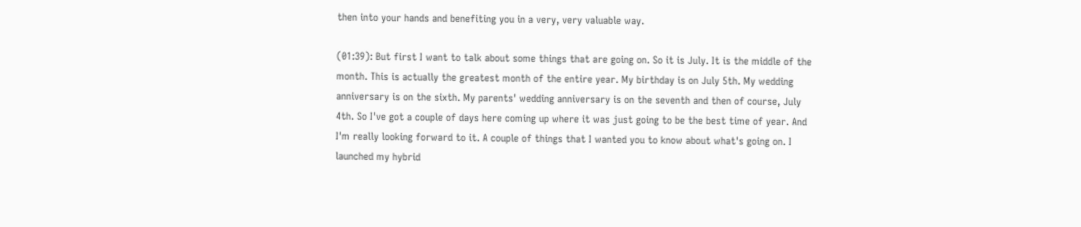then into your hands and benefiting you in a very, very valuable way.

(01:39): But first I want to talk about some things that are going on. So it is July. It is the middle of the month. This is actually the greatest month of the entire year. My birthday is on July 5th. My wedding anniversary is on the sixth. My parents' wedding anniversary is on the seventh and then of course, July 4th. So I've got a couple of days here coming up where it was just going to be the best time of year. And I'm really looking forward to it. A couple of things that I wanted you to know about what's going on. I launched my hybrid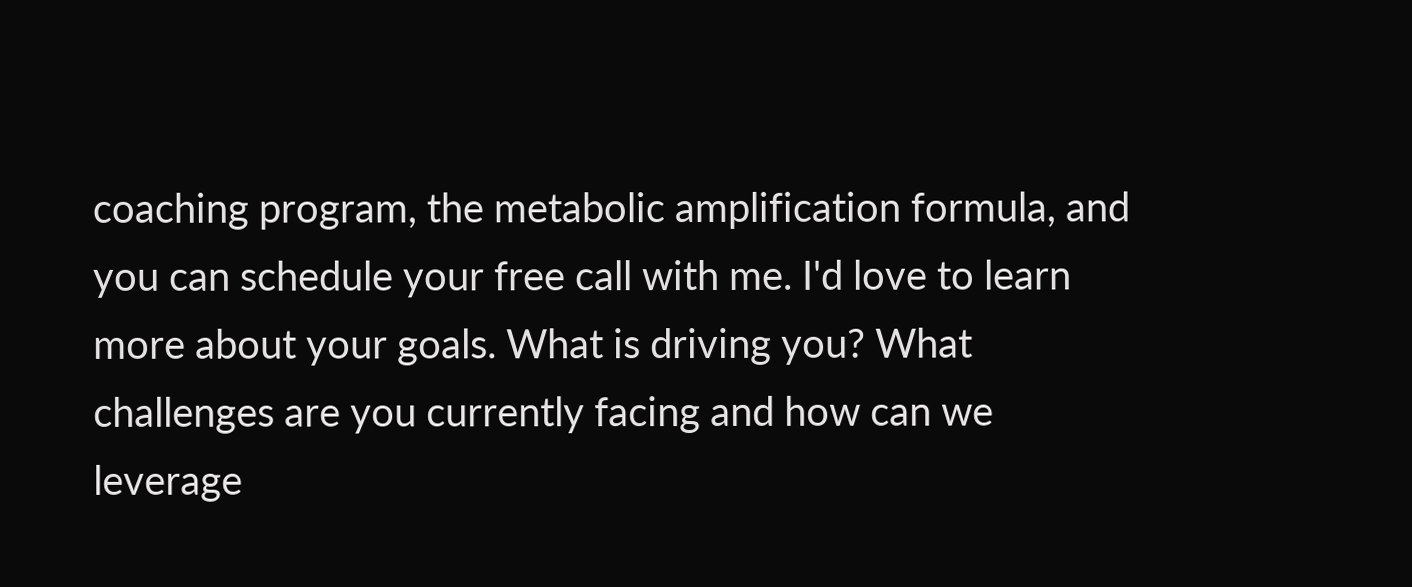coaching program, the metabolic amplification formula, and you can schedule your free call with me. I'd love to learn more about your goals. What is driving you? What challenges are you currently facing and how can we leverage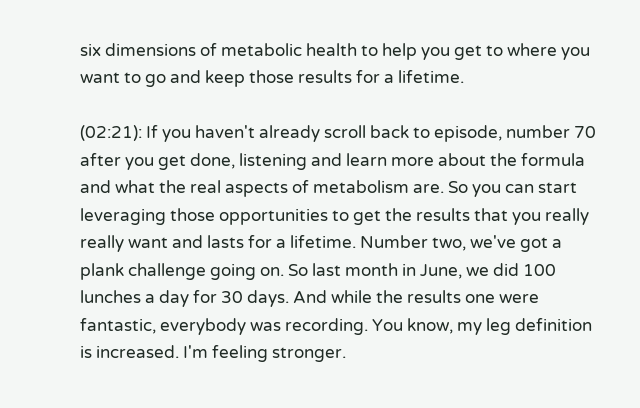six dimensions of metabolic health to help you get to where you want to go and keep those results for a lifetime.

(02:21): If you haven't already scroll back to episode, number 70 after you get done, listening and learn more about the formula and what the real aspects of metabolism are. So you can start leveraging those opportunities to get the results that you really really want and lasts for a lifetime. Number two, we've got a plank challenge going on. So last month in June, we did 100 lunches a day for 30 days. And while the results one were fantastic, everybody was recording. You know, my leg definition is increased. I'm feeling stronger.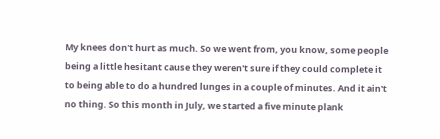My knees don't hurt as much. So we went from, you know, some people being a little hesitant cause they weren't sure if they could complete it to being able to do a hundred lunges in a couple of minutes. And it ain't no thing. So this month in July, we started a five minute plank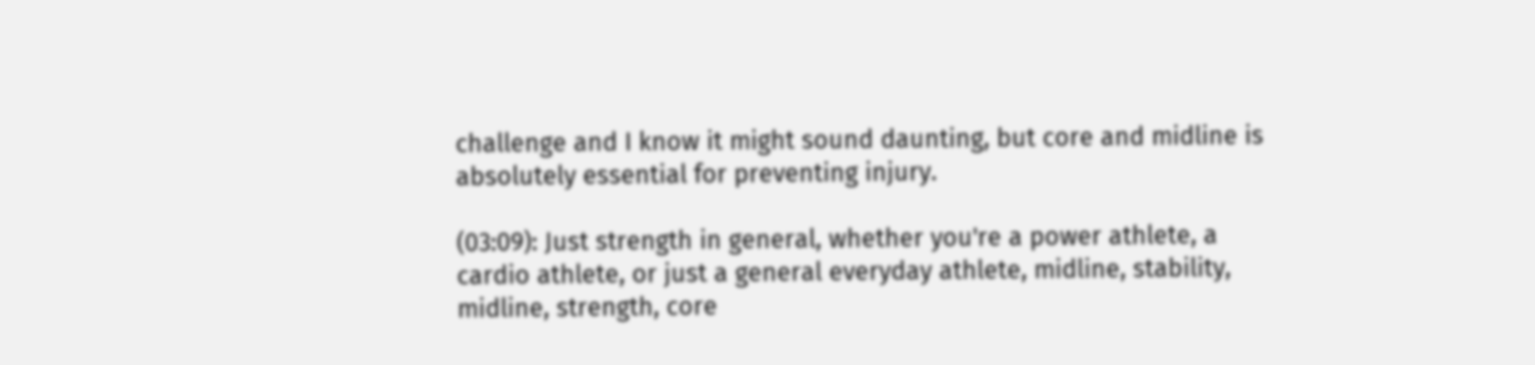challenge and I know it might sound daunting, but core and midline is absolutely essential for preventing injury.

(03:09): Just strength in general, whether you're a power athlete, a cardio athlete, or just a general everyday athlete, midline, stability, midline, strength, core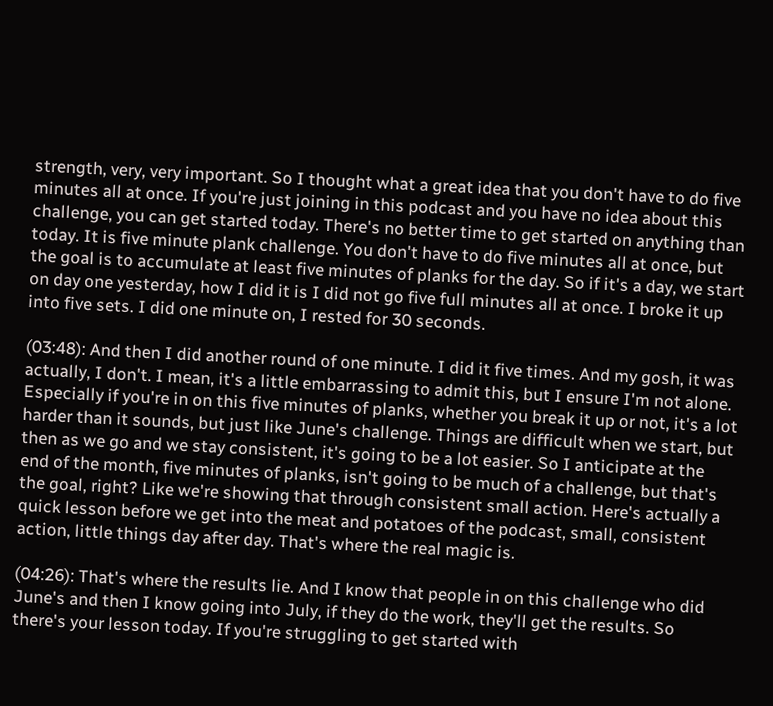strength, very, very important. So I thought what a great idea that you don't have to do five minutes all at once. If you're just joining in this podcast and you have no idea about this challenge, you can get started today. There's no better time to get started on anything than today. It is five minute plank challenge. You don't have to do five minutes all at once, but the goal is to accumulate at least five minutes of planks for the day. So if it's a day, we start on day one yesterday, how I did it is I did not go five full minutes all at once. I broke it up into five sets. I did one minute on, I rested for 30 seconds.

(03:48): And then I did another round of one minute. I did it five times. And my gosh, it was actually, I don't. I mean, it's a little embarrassing to admit this, but I ensure I'm not alone. Especially if you're in on this five minutes of planks, whether you break it up or not, it's a lot harder than it sounds, but just like June's challenge. Things are difficult when we start, but then as we go and we stay consistent, it's going to be a lot easier. So I anticipate at the end of the month, five minutes of planks, isn't going to be much of a challenge, but that's the goal, right? Like we're showing that through consistent small action. Here's actually a quick lesson before we get into the meat and potatoes of the podcast, small, consistent action, little things day after day. That's where the real magic is.

(04:26): That's where the results lie. And I know that people in on this challenge who did June's and then I know going into July, if they do the work, they'll get the results. So there's your lesson today. If you're struggling to get started with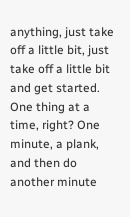anything, just take off a little bit, just take off a little bit and get started. One thing at a time, right? One minute, a plank, and then do another minute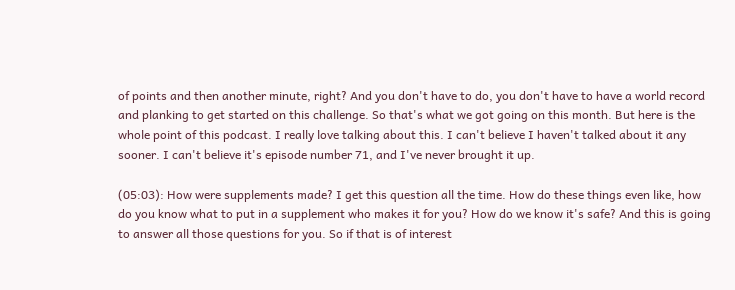of points and then another minute, right? And you don't have to do, you don't have to have a world record and planking to get started on this challenge. So that's what we got going on this month. But here is the whole point of this podcast. I really love talking about this. I can't believe I haven't talked about it any sooner. I can't believe it's episode number 71, and I've never brought it up.

(05:03): How were supplements made? I get this question all the time. How do these things even like, how do you know what to put in a supplement who makes it for you? How do we know it's safe? And this is going to answer all those questions for you. So if that is of interest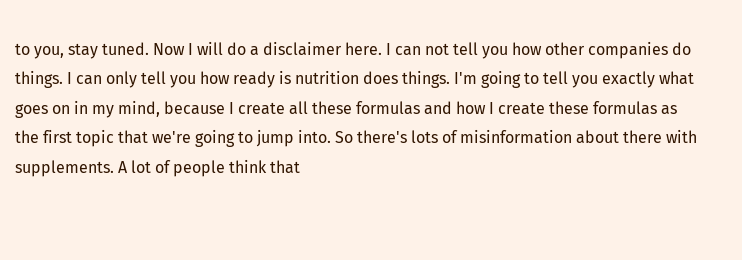to you, stay tuned. Now I will do a disclaimer here. I can not tell you how other companies do things. I can only tell you how ready is nutrition does things. I'm going to tell you exactly what goes on in my mind, because I create all these formulas and how I create these formulas as the first topic that we're going to jump into. So there's lots of misinformation about there with supplements. A lot of people think that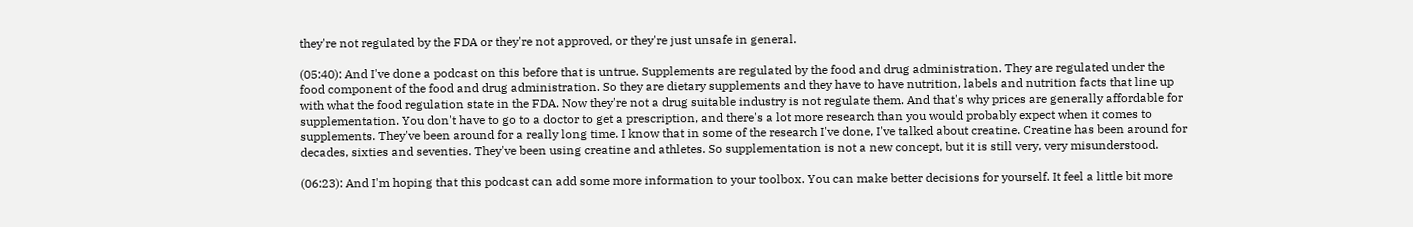they're not regulated by the FDA or they're not approved, or they're just unsafe in general.

(05:40): And I've done a podcast on this before that is untrue. Supplements are regulated by the food and drug administration. They are regulated under the food component of the food and drug administration. So they are dietary supplements and they have to have nutrition, labels and nutrition facts that line up with what the food regulation state in the FDA. Now they're not a drug suitable industry is not regulate them. And that's why prices are generally affordable for supplementation. You don't have to go to a doctor to get a prescription, and there's a lot more research than you would probably expect when it comes to supplements. They've been around for a really long time. I know that in some of the research I've done, I've talked about creatine. Creatine has been around for decades, sixties and seventies. They've been using creatine and athletes. So supplementation is not a new concept, but it is still very, very misunderstood.

(06:23): And I'm hoping that this podcast can add some more information to your toolbox. You can make better decisions for yourself. It feel a little bit more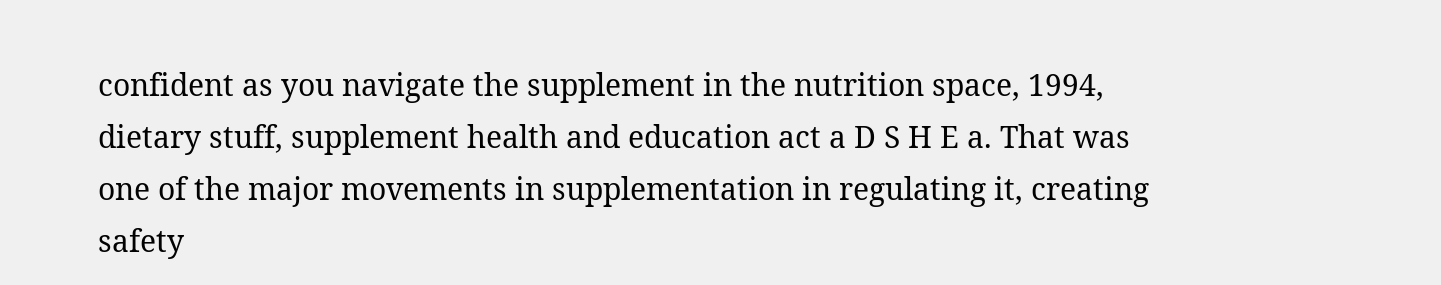confident as you navigate the supplement in the nutrition space, 1994, dietary stuff, supplement health and education act a D S H E a. That was one of the major movements in supplementation in regulating it, creating safety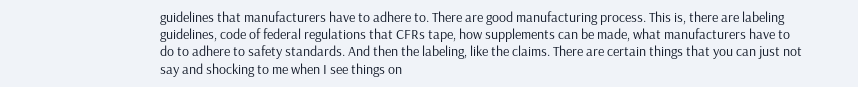guidelines that manufacturers have to adhere to. There are good manufacturing process. This is, there are labeling guidelines, code of federal regulations that CFRs tape, how supplements can be made, what manufacturers have to do to adhere to safety standards. And then the labeling, like the claims. There are certain things that you can just not say and shocking to me when I see things on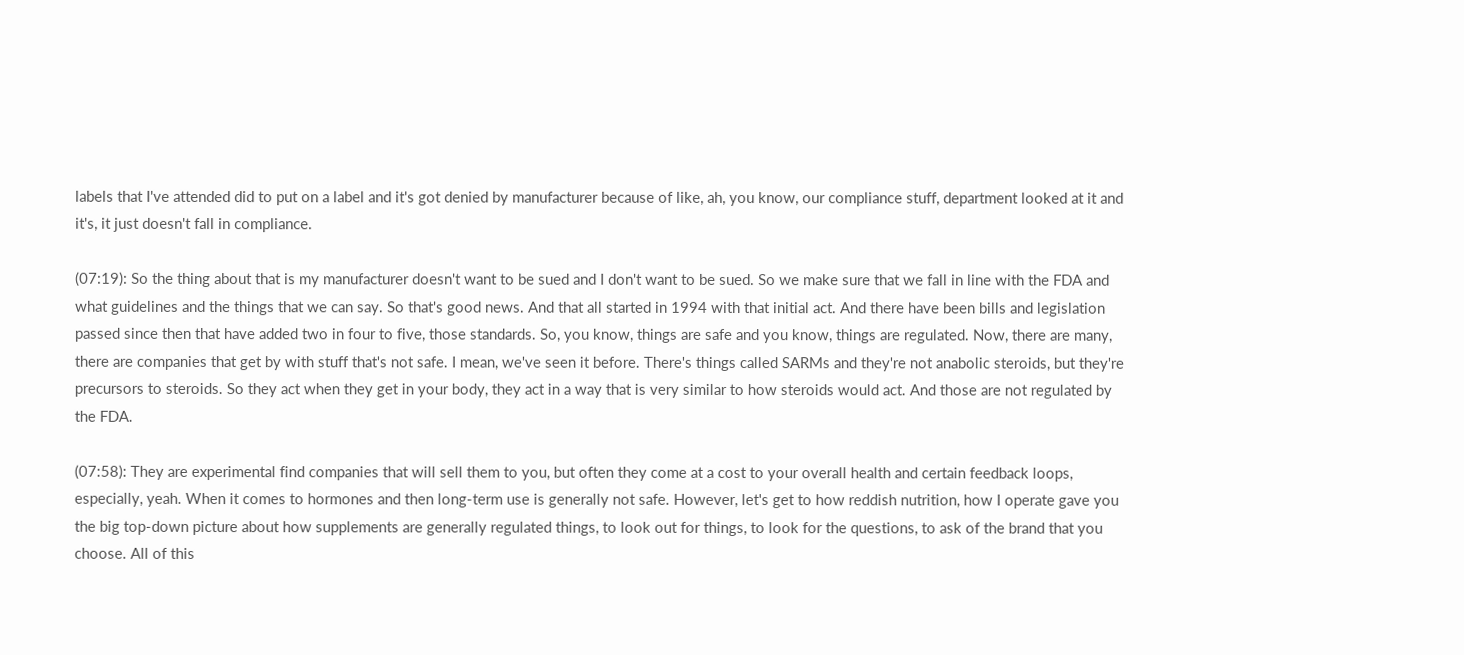labels that I've attended did to put on a label and it's got denied by manufacturer because of like, ah, you know, our compliance stuff, department looked at it and it's, it just doesn't fall in compliance.

(07:19): So the thing about that is my manufacturer doesn't want to be sued and I don't want to be sued. So we make sure that we fall in line with the FDA and what guidelines and the things that we can say. So that's good news. And that all started in 1994 with that initial act. And there have been bills and legislation passed since then that have added two in four to five, those standards. So, you know, things are safe and you know, things are regulated. Now, there are many, there are companies that get by with stuff that's not safe. I mean, we've seen it before. There's things called SARMs and they're not anabolic steroids, but they're precursors to steroids. So they act when they get in your body, they act in a way that is very similar to how steroids would act. And those are not regulated by the FDA.

(07:58): They are experimental find companies that will sell them to you, but often they come at a cost to your overall health and certain feedback loops, especially, yeah. When it comes to hormones and then long-term use is generally not safe. However, let's get to how reddish nutrition, how I operate gave you the big top-down picture about how supplements are generally regulated things, to look out for things, to look for the questions, to ask of the brand that you choose. All of this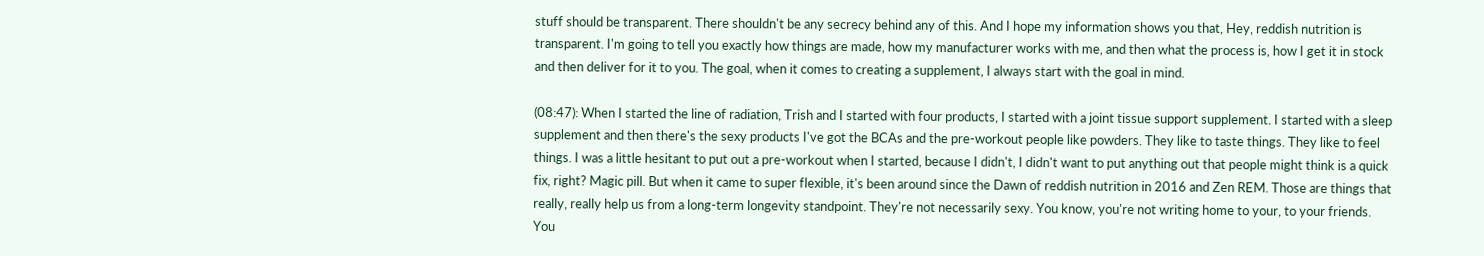stuff should be transparent. There shouldn't be any secrecy behind any of this. And I hope my information shows you that, Hey, reddish nutrition is transparent. I'm going to tell you exactly how things are made, how my manufacturer works with me, and then what the process is, how I get it in stock and then deliver for it to you. The goal, when it comes to creating a supplement, I always start with the goal in mind.

(08:47): When I started the line of radiation, Trish and I started with four products, I started with a joint tissue support supplement. I started with a sleep supplement and then there's the sexy products I've got the BCAs and the pre-workout people like powders. They like to taste things. They like to feel things. I was a little hesitant to put out a pre-workout when I started, because I didn't, I didn't want to put anything out that people might think is a quick fix, right? Magic pill. But when it came to super flexible, it's been around since the Dawn of reddish nutrition in 2016 and Zen REM. Those are things that really, really help us from a long-term longevity standpoint. They're not necessarily sexy. You know, you're not writing home to your, to your friends. You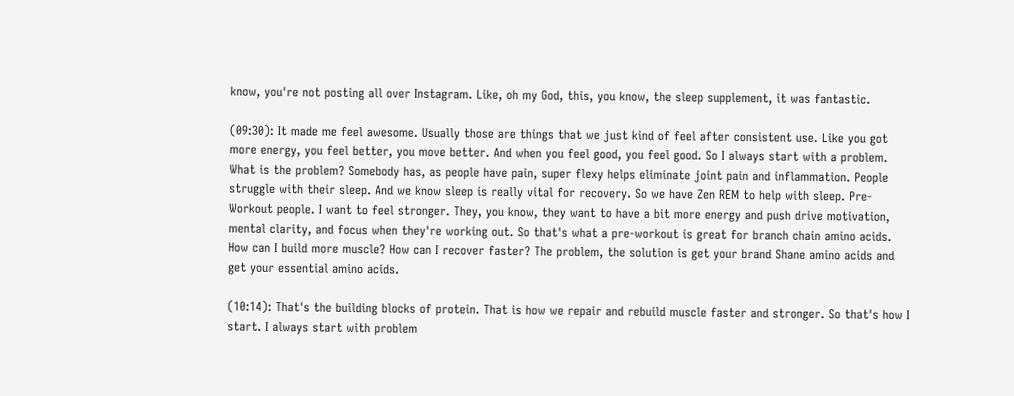know, you're not posting all over Instagram. Like, oh my God, this, you know, the sleep supplement, it was fantastic.

(09:30): It made me feel awesome. Usually those are things that we just kind of feel after consistent use. Like you got more energy, you feel better, you move better. And when you feel good, you feel good. So I always start with a problem. What is the problem? Somebody has, as people have pain, super flexy helps eliminate joint pain and inflammation. People struggle with their sleep. And we know sleep is really vital for recovery. So we have Zen REM to help with sleep. Pre-Workout people. I want to feel stronger. They, you know, they want to have a bit more energy and push drive motivation, mental clarity, and focus when they're working out. So that's what a pre-workout is great for branch chain amino acids. How can I build more muscle? How can I recover faster? The problem, the solution is get your brand Shane amino acids and get your essential amino acids.

(10:14): That's the building blocks of protein. That is how we repair and rebuild muscle faster and stronger. So that's how I start. I always start with problem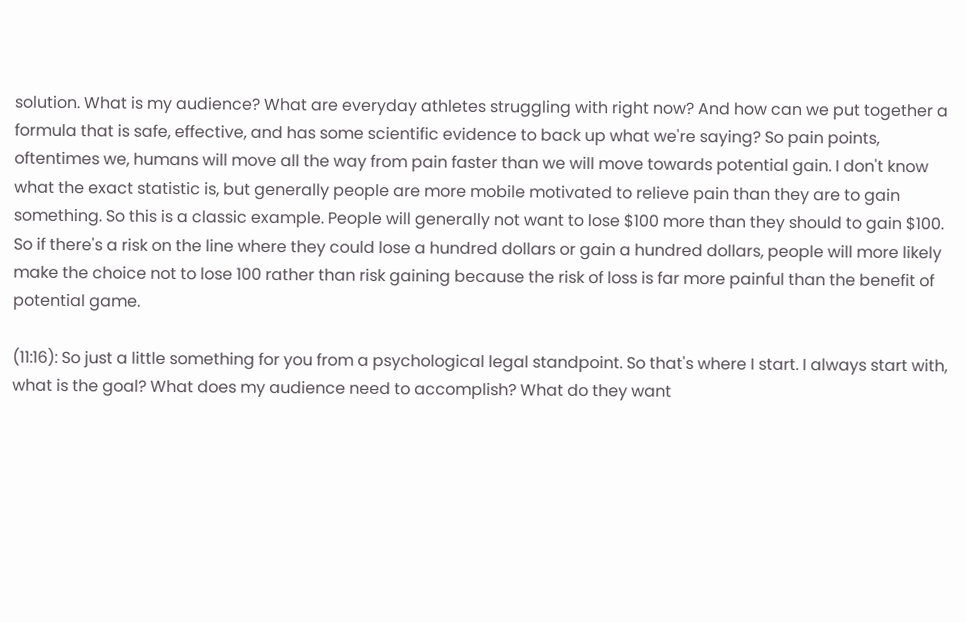solution. What is my audience? What are everyday athletes struggling with right now? And how can we put together a formula that is safe, effective, and has some scientific evidence to back up what we're saying? So pain points, oftentimes we, humans will move all the way from pain faster than we will move towards potential gain. I don't know what the exact statistic is, but generally people are more mobile motivated to relieve pain than they are to gain something. So this is a classic example. People will generally not want to lose $100 more than they should to gain $100. So if there's a risk on the line where they could lose a hundred dollars or gain a hundred dollars, people will more likely make the choice not to lose 100 rather than risk gaining because the risk of loss is far more painful than the benefit of potential game.

(11:16): So just a little something for you from a psychological legal standpoint. So that's where I start. I always start with, what is the goal? What does my audience need to accomplish? What do they want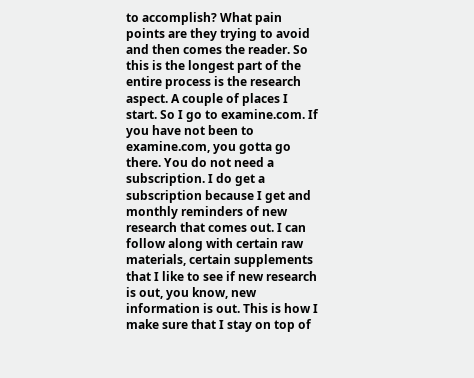to accomplish? What pain points are they trying to avoid and then comes the reader. So this is the longest part of the entire process is the research aspect. A couple of places I start. So I go to examine.com. If you have not been to examine.com, you gotta go there. You do not need a subscription. I do get a subscription because I get and monthly reminders of new research that comes out. I can follow along with certain raw materials, certain supplements that I like to see if new research is out, you know, new information is out. This is how I make sure that I stay on top of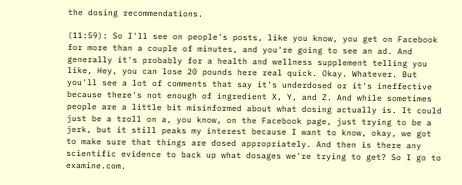the dosing recommendations.

(11:59): So I'll see on people's posts, like you know, you get on Facebook for more than a couple of minutes, and you're going to see an ad. And generally it's probably for a health and wellness supplement telling you like, Hey, you can lose 20 pounds here real quick. Okay. Whatever. But you'll see a lot of comments that say it's underdosed or it's ineffective because there's not enough of ingredient X, Y, and Z. And while sometimes people are a little bit misinformed about what dosing actually is. It could just be a troll on a, you know, on the Facebook page, just trying to be a jerk, but it still peaks my interest because I want to know, okay, we got to make sure that things are dosed appropriately. And then is there any scientific evidence to back up what dosages we're trying to get? So I go to examine.com.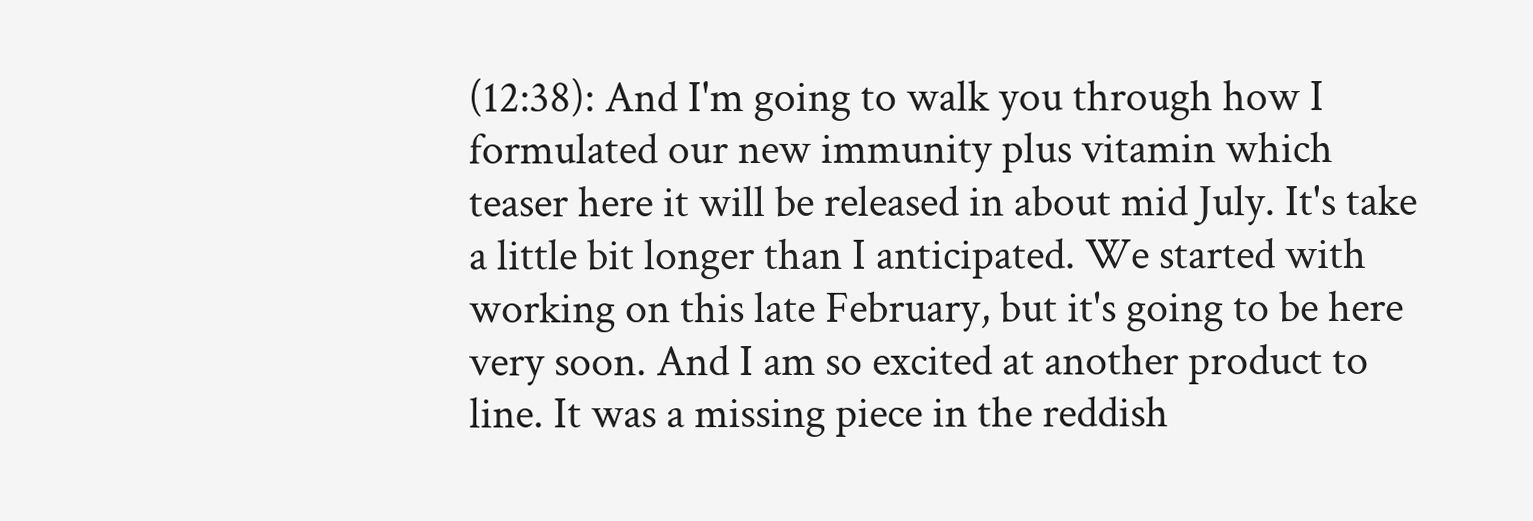(12:38): And I'm going to walk you through how I formulated our new immunity plus vitamin which teaser here it will be released in about mid July. It's take a little bit longer than I anticipated. We started with working on this late February, but it's going to be here very soon. And I am so excited at another product to line. It was a missing piece in the reddish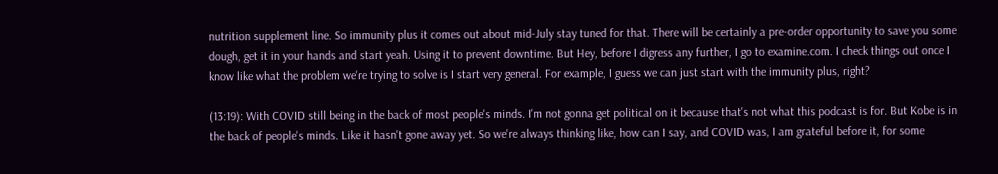nutrition supplement line. So immunity plus it comes out about mid-July stay tuned for that. There will be certainly a pre-order opportunity to save you some dough, get it in your hands and start yeah. Using it to prevent downtime. But Hey, before I digress any further, I go to examine.com. I check things out once I know like what the problem we're trying to solve is I start very general. For example, I guess we can just start with the immunity plus, right?

(13:19): With COVID still being in the back of most people's minds. I'm not gonna get political on it because that's not what this podcast is for. But Kobe is in the back of people's minds. Like it hasn't gone away yet. So we're always thinking like, how can I say, and COVID was, I am grateful before it, for some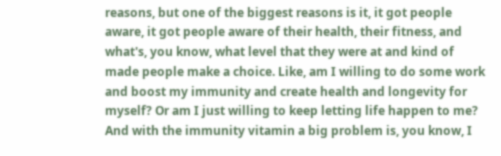reasons, but one of the biggest reasons is it, it got people aware, it got people aware of their health, their fitness, and what's, you know, what level that they were at and kind of made people make a choice. Like, am I willing to do some work and boost my immunity and create health and longevity for myself? Or am I just willing to keep letting life happen to me? And with the immunity vitamin a big problem is, you know, I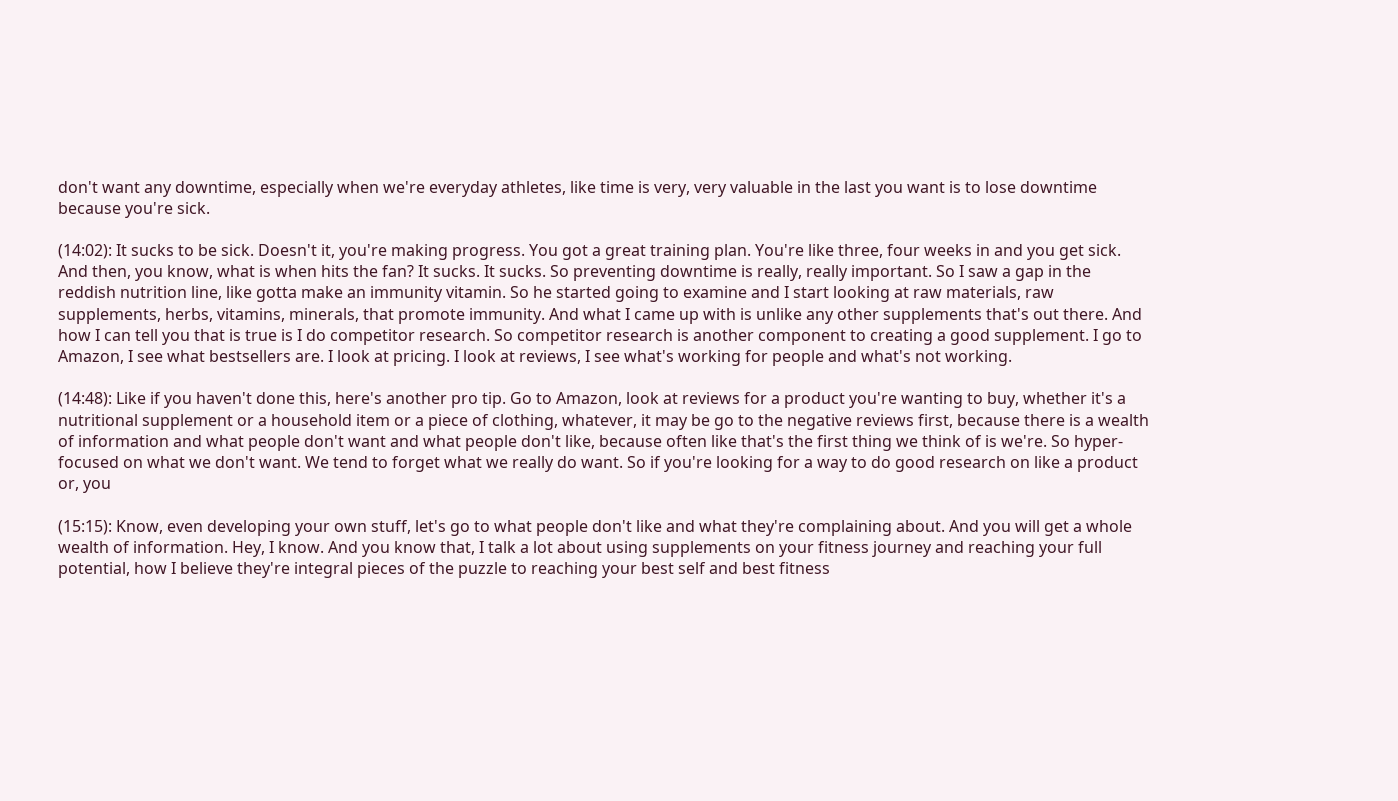don't want any downtime, especially when we're everyday athletes, like time is very, very valuable in the last you want is to lose downtime because you're sick.

(14:02): It sucks to be sick. Doesn't it, you're making progress. You got a great training plan. You're like three, four weeks in and you get sick. And then, you know, what is when hits the fan? It sucks. It sucks. So preventing downtime is really, really important. So I saw a gap in the reddish nutrition line, like gotta make an immunity vitamin. So he started going to examine and I start looking at raw materials, raw supplements, herbs, vitamins, minerals, that promote immunity. And what I came up with is unlike any other supplements that's out there. And how I can tell you that is true is I do competitor research. So competitor research is another component to creating a good supplement. I go to Amazon, I see what bestsellers are. I look at pricing. I look at reviews, I see what's working for people and what's not working.

(14:48): Like if you haven't done this, here's another pro tip. Go to Amazon, look at reviews for a product you're wanting to buy, whether it's a nutritional supplement or a household item or a piece of clothing, whatever, it may be go to the negative reviews first, because there is a wealth of information and what people don't want and what people don't like, because often like that's the first thing we think of is we're. So hyper-focused on what we don't want. We tend to forget what we really do want. So if you're looking for a way to do good research on like a product or, you

(15:15): Know, even developing your own stuff, let's go to what people don't like and what they're complaining about. And you will get a whole wealth of information. Hey, I know. And you know that, I talk a lot about using supplements on your fitness journey and reaching your full potential, how I believe they're integral pieces of the puzzle to reaching your best self and best fitness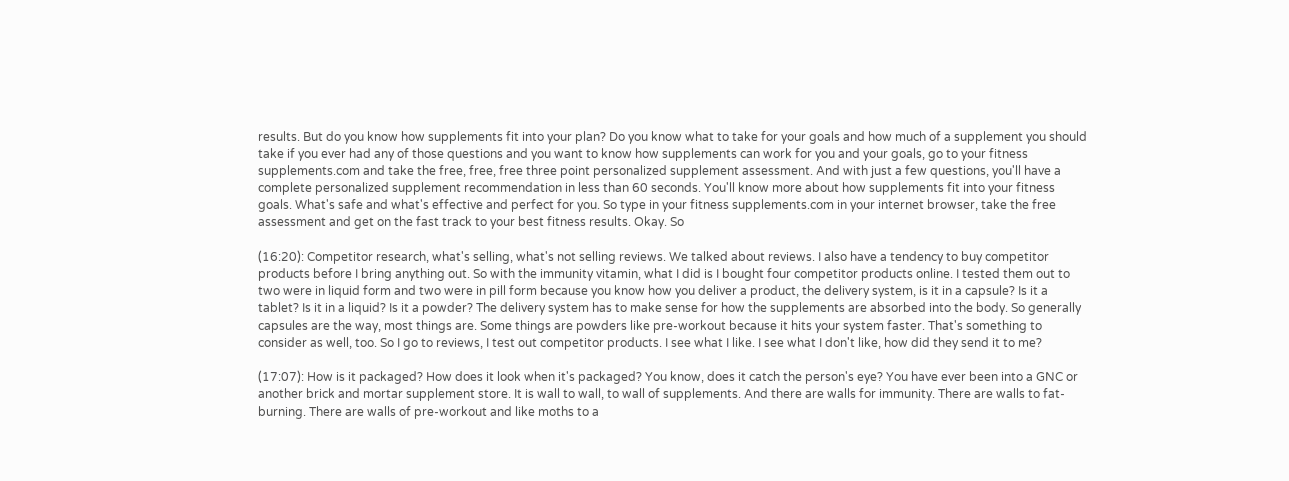results. But do you know how supplements fit into your plan? Do you know what to take for your goals and how much of a supplement you should take if you ever had any of those questions and you want to know how supplements can work for you and your goals, go to your fitness supplements.com and take the free, free, free three point personalized supplement assessment. And with just a few questions, you'll have a complete personalized supplement recommendation in less than 60 seconds. You'll know more about how supplements fit into your fitness goals. What's safe and what's effective and perfect for you. So type in your fitness supplements.com in your internet browser, take the free assessment and get on the fast track to your best fitness results. Okay. So

(16:20): Competitor research, what's selling, what's not selling reviews. We talked about reviews. I also have a tendency to buy competitor products before I bring anything out. So with the immunity vitamin, what I did is I bought four competitor products online. I tested them out to two were in liquid form and two were in pill form because you know how you deliver a product, the delivery system, is it in a capsule? Is it a tablet? Is it in a liquid? Is it a powder? The delivery system has to make sense for how the supplements are absorbed into the body. So generally capsules are the way, most things are. Some things are powders like pre-workout because it hits your system faster. That's something to consider as well, too. So I go to reviews, I test out competitor products. I see what I like. I see what I don't like, how did they send it to me?

(17:07): How is it packaged? How does it look when it's packaged? You know, does it catch the person's eye? You have ever been into a GNC or another brick and mortar supplement store. It is wall to wall, to wall of supplements. And there are walls for immunity. There are walls to fat-burning. There are walls of pre-workout and like moths to a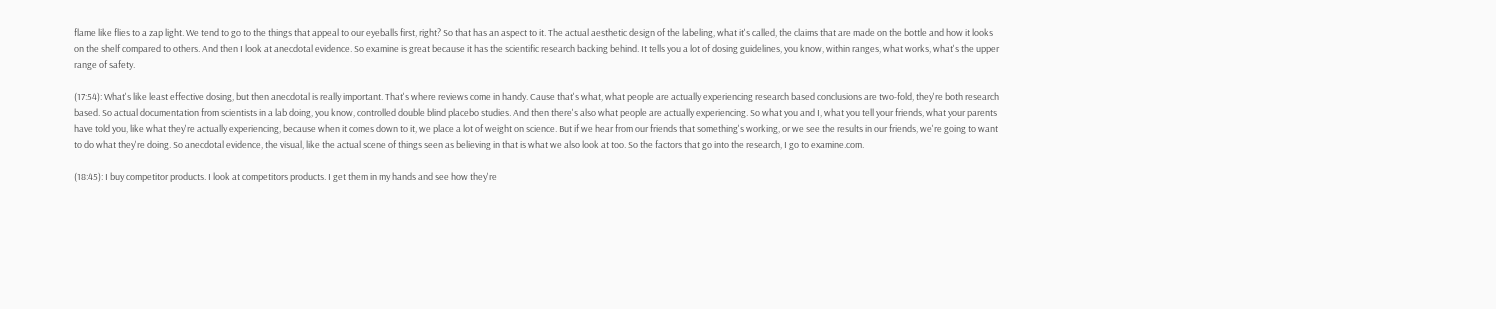flame like flies to a zap light. We tend to go to the things that appeal to our eyeballs first, right? So that has an aspect to it. The actual aesthetic design of the labeling, what it's called, the claims that are made on the bottle and how it looks on the shelf compared to others. And then I look at anecdotal evidence. So examine is great because it has the scientific research backing behind. It tells you a lot of dosing guidelines, you know, within ranges, what works, what's the upper range of safety.

(17:54): What's like least effective dosing, but then anecdotal is really important. That's where reviews come in handy. Cause that's what, what people are actually experiencing research based conclusions are two-fold, they're both research based. So actual documentation from scientists in a lab doing, you know, controlled double blind placebo studies. And then there's also what people are actually experiencing. So what you and I, what you tell your friends, what your parents have told you, like what they're actually experiencing, because when it comes down to it, we place a lot of weight on science. But if we hear from our friends that something's working, or we see the results in our friends, we're going to want to do what they're doing. So anecdotal evidence, the visual, like the actual scene of things seen as believing in that is what we also look at too. So the factors that go into the research, I go to examine.com.

(18:45): I buy competitor products. I look at competitors products. I get them in my hands and see how they're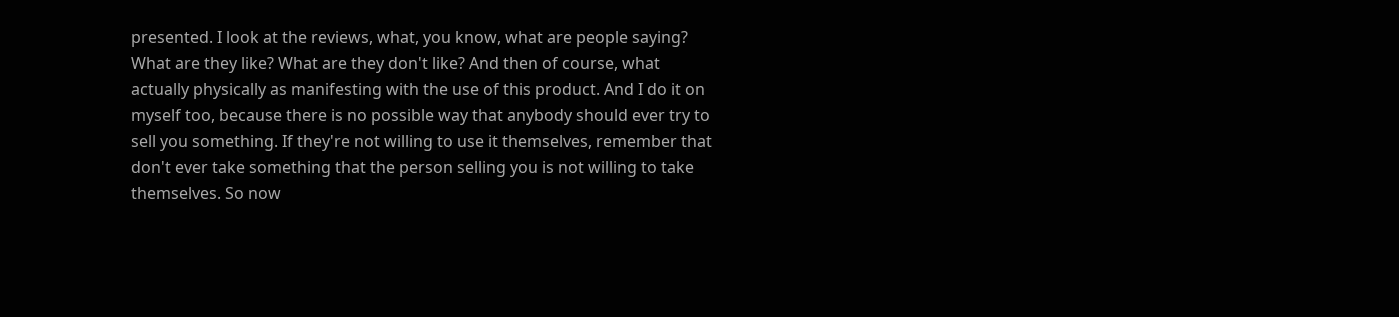presented. I look at the reviews, what, you know, what are people saying? What are they like? What are they don't like? And then of course, what actually physically as manifesting with the use of this product. And I do it on myself too, because there is no possible way that anybody should ever try to sell you something. If they're not willing to use it themselves, remember that don't ever take something that the person selling you is not willing to take themselves. So now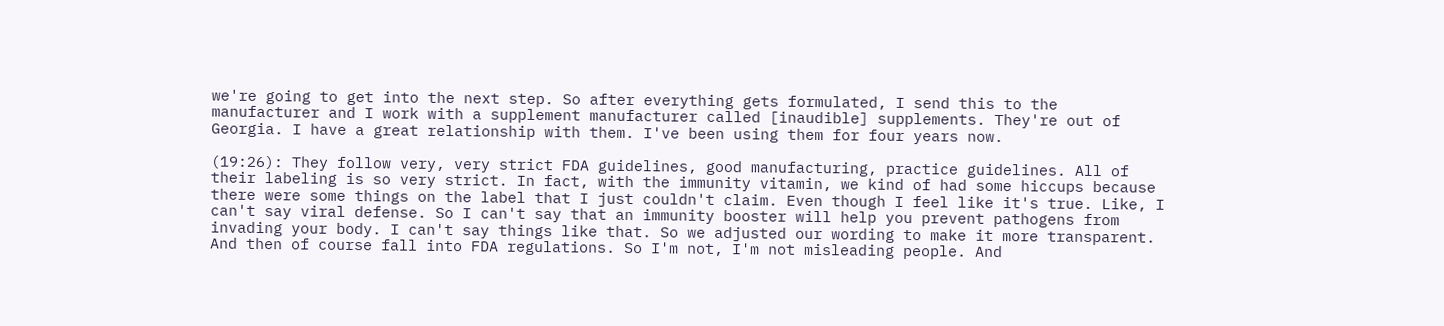we're going to get into the next step. So after everything gets formulated, I send this to the manufacturer and I work with a supplement manufacturer called [inaudible] supplements. They're out of Georgia. I have a great relationship with them. I've been using them for four years now.

(19:26): They follow very, very strict FDA guidelines, good manufacturing, practice guidelines. All of their labeling is so very strict. In fact, with the immunity vitamin, we kind of had some hiccups because there were some things on the label that I just couldn't claim. Even though I feel like it's true. Like, I can't say viral defense. So I can't say that an immunity booster will help you prevent pathogens from invading your body. I can't say things like that. So we adjusted our wording to make it more transparent. And then of course fall into FDA regulations. So I'm not, I'm not misleading people. And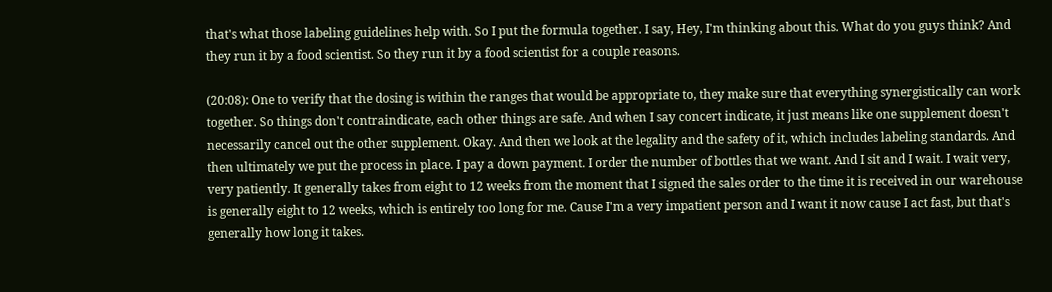that's what those labeling guidelines help with. So I put the formula together. I say, Hey, I'm thinking about this. What do you guys think? And they run it by a food scientist. So they run it by a food scientist for a couple reasons.

(20:08): One to verify that the dosing is within the ranges that would be appropriate to, they make sure that everything synergistically can work together. So things don't contraindicate, each other things are safe. And when I say concert indicate, it just means like one supplement doesn't necessarily cancel out the other supplement. Okay. And then we look at the legality and the safety of it, which includes labeling standards. And then ultimately we put the process in place. I pay a down payment. I order the number of bottles that we want. And I sit and I wait. I wait very, very patiently. It generally takes from eight to 12 weeks from the moment that I signed the sales order to the time it is received in our warehouse is generally eight to 12 weeks, which is entirely too long for me. Cause I'm a very impatient person and I want it now cause I act fast, but that's generally how long it takes.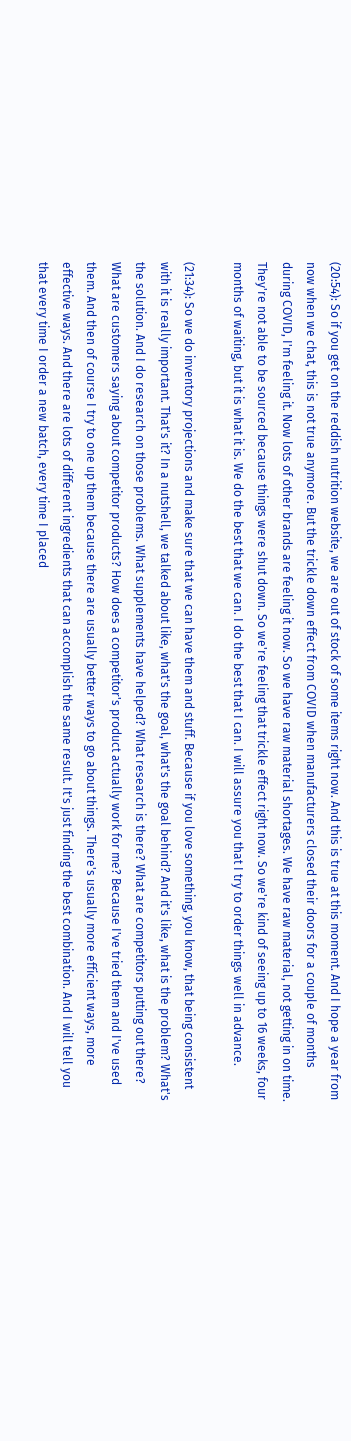(20:54): So if you get on the reddish nutrition website, we are out of stock of some items right now. And this is true at this moment. And I hope a year from now when we chat, this is not true anymore. But the trickle down effect from COVID when manufacturers closed their doors for a couple of months during COVID, I'm feeling it. Now lots of other brands are feeling it now. So we have raw material shortages. We have raw material, not getting in on time. They're not able to be sourced because things were shut down. So we're feeling that trickle effect right now. So we're kind of seeing up to 16 weeks, four months of waiting, but it is what it is. We do the best that we can. I do the best that I can. I will assure you that I try to order things well in advance.

(21:34): So we do inventory projections and make sure that we can have them and stuff. Because if you love something, you know, that being consistent with it is really important. That's it? In a nutshell, we talked about like, what's the goal, what's the goal behind? And it's like, what is the problem? What's the solution. And I do research on those problems. What supplements have helped? What research is there? What are competitors putting out there? What are customers saying about competitor products? How does a competitor's product actually work for me? Because I've tried them and I've used them. And then of course I try to one up them because there are usually better ways to go about things. There's usually more efficient ways, more effective ways. And there are lots of different ingredients that can accomplish the same result. It's just finding the best combination. And I will tell you that every time I order a new batch, every time I placed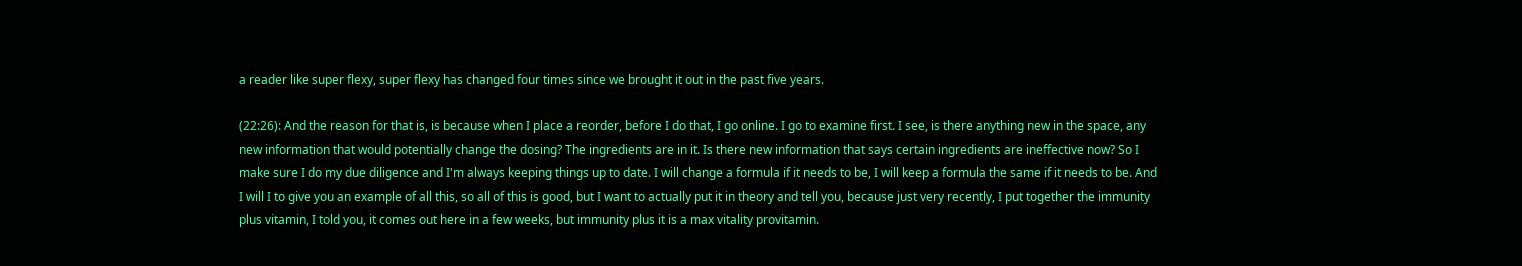a reader like super flexy, super flexy has changed four times since we brought it out in the past five years.

(22:26): And the reason for that is, is because when I place a reorder, before I do that, I go online. I go to examine first. I see, is there anything new in the space, any new information that would potentially change the dosing? The ingredients are in it. Is there new information that says certain ingredients are ineffective now? So I make sure I do my due diligence and I'm always keeping things up to date. I will change a formula if it needs to be, I will keep a formula the same if it needs to be. And I will I to give you an example of all this, so all of this is good, but I want to actually put it in theory and tell you, because just very recently, I put together the immunity plus vitamin, I told you, it comes out here in a few weeks, but immunity plus it is a max vitality provitamin.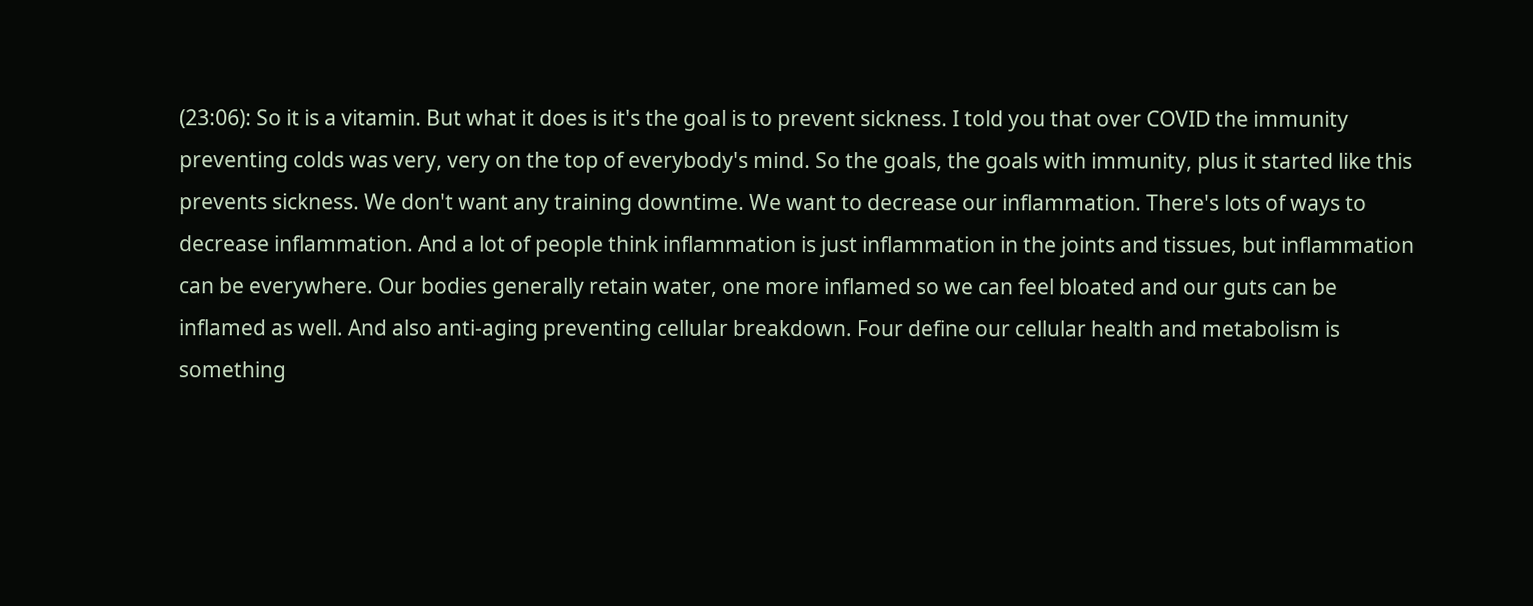(23:06): So it is a vitamin. But what it does is it's the goal is to prevent sickness. I told you that over COVID the immunity preventing colds was very, very on the top of everybody's mind. So the goals, the goals with immunity, plus it started like this prevents sickness. We don't want any training downtime. We want to decrease our inflammation. There's lots of ways to decrease inflammation. And a lot of people think inflammation is just inflammation in the joints and tissues, but inflammation can be everywhere. Our bodies generally retain water, one more inflamed so we can feel bloated and our guts can be inflamed as well. And also anti-aging preventing cellular breakdown. Four define our cellular health and metabolism is something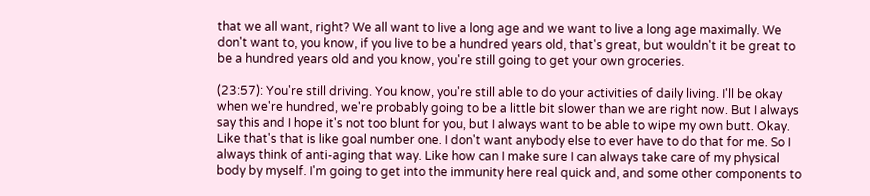that we all want, right? We all want to live a long age and we want to live a long age maximally. We don't want to, you know, if you live to be a hundred years old, that's great, but wouldn't it be great to be a hundred years old and you know, you're still going to get your own groceries.

(23:57): You're still driving. You know, you're still able to do your activities of daily living. I'll be okay when we're hundred, we're probably going to be a little bit slower than we are right now. But I always say this and I hope it's not too blunt for you, but I always want to be able to wipe my own butt. Okay. Like that's that is like goal number one. I don't want anybody else to ever have to do that for me. So I always think of anti-aging that way. Like how can I make sure I can always take care of my physical body by myself. I'm going to get into the immunity here real quick and, and some other components to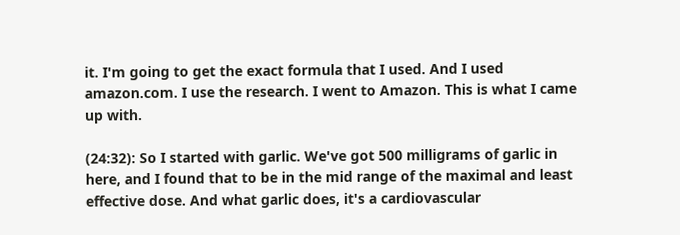it. I'm going to get the exact formula that I used. And I used amazon.com. I use the research. I went to Amazon. This is what I came up with.

(24:32): So I started with garlic. We've got 500 milligrams of garlic in here, and I found that to be in the mid range of the maximal and least effective dose. And what garlic does, it's a cardiovascular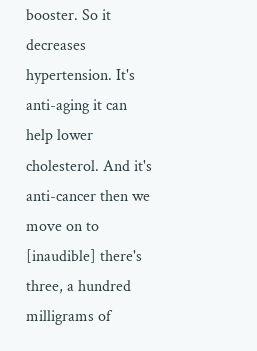booster. So it decreases hypertension. It's anti-aging it can help lower cholesterol. And it's anti-cancer then we move on to [inaudible] there's three, a hundred milligrams of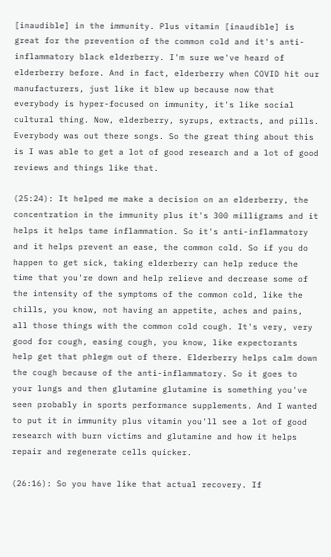[inaudible] in the immunity. Plus vitamin [inaudible] is great for the prevention of the common cold and it's anti-inflammatory black elderberry. I'm sure we've heard of elderberry before. And in fact, elderberry when COVID hit our manufacturers, just like it blew up because now that everybody is hyper-focused on immunity, it's like social cultural thing. Now, elderberry, syrups, extracts, and pills. Everybody was out there songs. So the great thing about this is I was able to get a lot of good research and a lot of good reviews and things like that.

(25:24): It helped me make a decision on an elderberry, the concentration in the immunity plus it's 300 milligrams and it helps it helps tame inflammation. So it's anti-inflammatory and it helps prevent an ease, the common cold. So if you do happen to get sick, taking elderberry can help reduce the time that you're down and help relieve and decrease some of the intensity of the symptoms of the common cold, like the chills, you know, not having an appetite, aches and pains, all those things with the common cold cough. It's very, very good for cough, easing cough, you know, like expectorants help get that phlegm out of there. Elderberry helps calm down the cough because of the anti-inflammatory. So it goes to your lungs and then glutamine glutamine is something you've seen probably in sports performance supplements. And I wanted to put it in immunity plus vitamin you'll see a lot of good research with burn victims and glutamine and how it helps repair and regenerate cells quicker.

(26:16): So you have like that actual recovery. If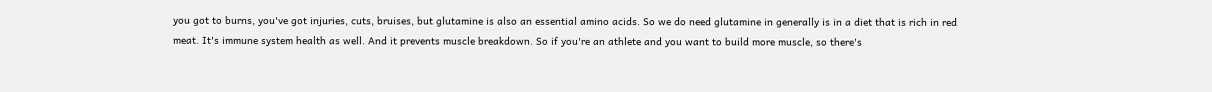you got to burns, you've got injuries, cuts, bruises, but glutamine is also an essential amino acids. So we do need glutamine in generally is in a diet that is rich in red meat. It's immune system health as well. And it prevents muscle breakdown. So if you're an athlete and you want to build more muscle, so there's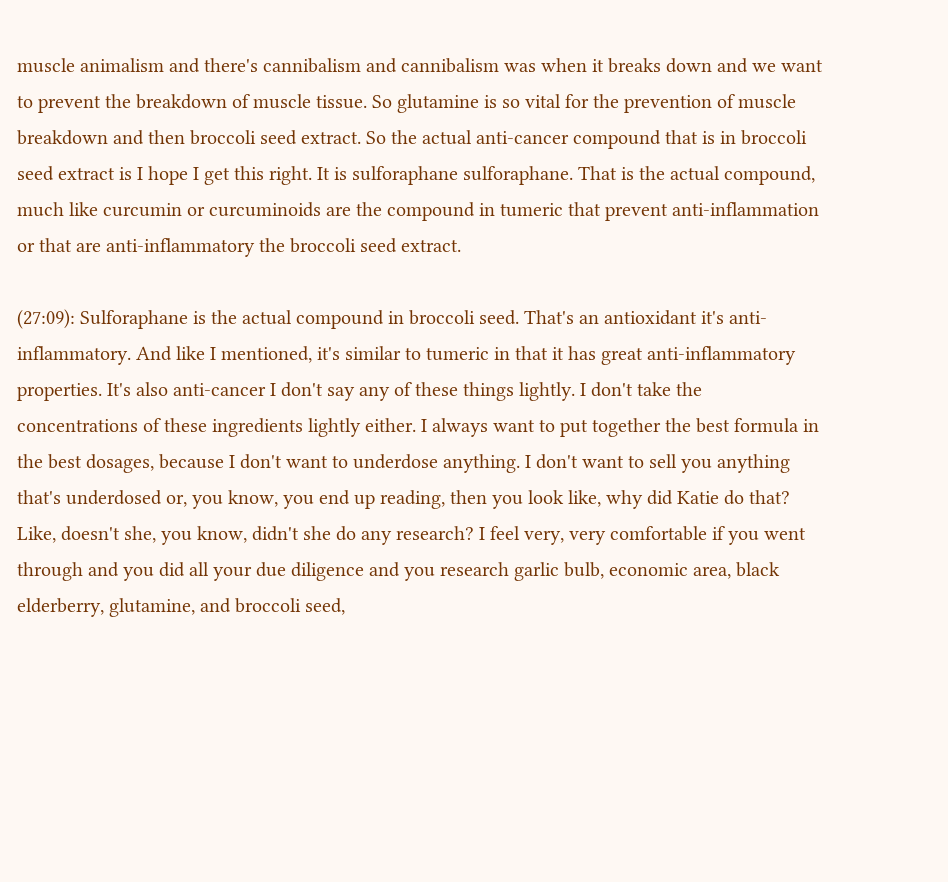muscle animalism and there's cannibalism and cannibalism was when it breaks down and we want to prevent the breakdown of muscle tissue. So glutamine is so vital for the prevention of muscle breakdown and then broccoli seed extract. So the actual anti-cancer compound that is in broccoli seed extract is I hope I get this right. It is sulforaphane sulforaphane. That is the actual compound, much like curcumin or curcuminoids are the compound in tumeric that prevent anti-inflammation or that are anti-inflammatory the broccoli seed extract.

(27:09): Sulforaphane is the actual compound in broccoli seed. That's an antioxidant it's anti-inflammatory. And like I mentioned, it's similar to tumeric in that it has great anti-inflammatory properties. It's also anti-cancer I don't say any of these things lightly. I don't take the concentrations of these ingredients lightly either. I always want to put together the best formula in the best dosages, because I don't want to underdose anything. I don't want to sell you anything that's underdosed or, you know, you end up reading, then you look like, why did Katie do that? Like, doesn't she, you know, didn't she do any research? I feel very, very comfortable if you went through and you did all your due diligence and you research garlic bulb, economic area, black elderberry, glutamine, and broccoli seed,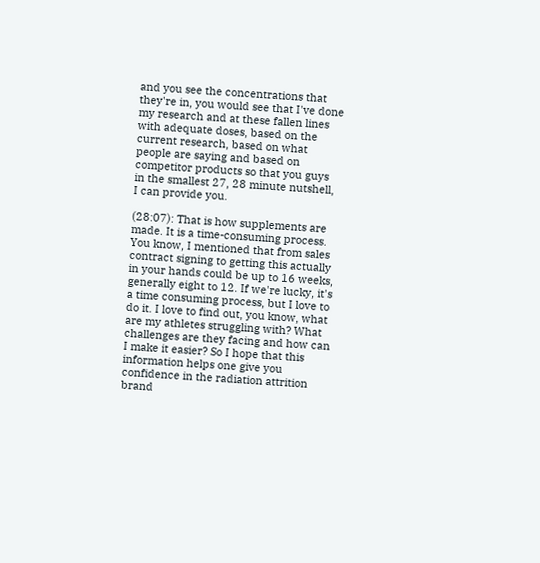and you see the concentrations that they're in, you would see that I've done my research and at these fallen lines with adequate doses, based on the current research, based on what people are saying and based on competitor products so that you guys in the smallest 27, 28 minute nutshell, I can provide you.

(28:07): That is how supplements are made. It is a time-consuming process. You know, I mentioned that from sales contract signing to getting this actually in your hands could be up to 16 weeks, generally eight to 12. If we're lucky, it's a time consuming process, but I love to do it. I love to find out, you know, what are my athletes struggling with? What challenges are they facing and how can I make it easier? So I hope that this information helps one give you confidence in the radiation attrition brand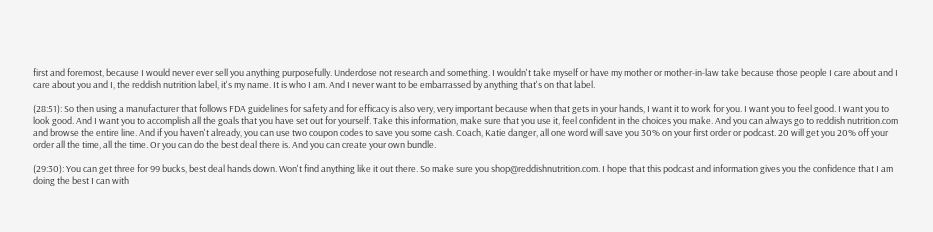first and foremost, because I would never ever sell you anything purposefully. Underdose not research and something. I wouldn't take myself or have my mother or mother-in-law take because those people I care about and I care about you and I, the reddish nutrition label, it's my name. It is who I am. And I never want to be embarrassed by anything that's on that label.

(28:51): So then using a manufacturer that follows FDA guidelines for safety and for efficacy is also very, very important because when that gets in your hands, I want it to work for you. I want you to feel good. I want you to look good. And I want you to accomplish all the goals that you have set out for yourself. Take this information, make sure that you use it, feel confident in the choices you make. And you can always go to reddish nutrition.com and browse the entire line. And if you haven't already, you can use two coupon codes to save you some cash. Coach, Katie danger, all one word will save you 30% on your first order or podcast. 20 will get you 20% off your order all the time, all the time. Or you can do the best deal there is. And you can create your own bundle.

(29:30): You can get three for 99 bucks, best deal hands down. Won't find anything like it out there. So make sure you shop@reddishnutrition.com. I hope that this podcast and information gives you the confidence that I am doing the best I can with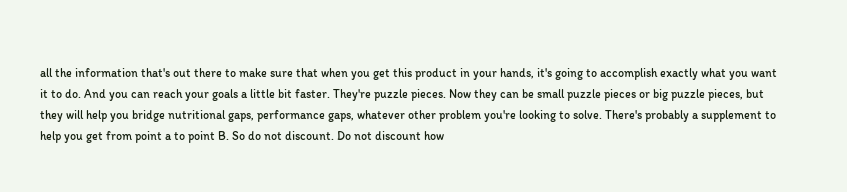all the information that's out there to make sure that when you get this product in your hands, it's going to accomplish exactly what you want it to do. And you can reach your goals a little bit faster. They're puzzle pieces. Now they can be small puzzle pieces or big puzzle pieces, but they will help you bridge nutritional gaps, performance gaps, whatever other problem you're looking to solve. There's probably a supplement to help you get from point a to point B. So do not discount. Do not discount how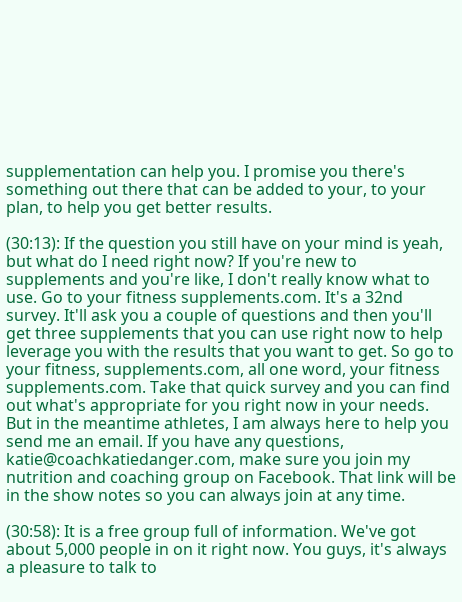supplementation can help you. I promise you there's something out there that can be added to your, to your plan, to help you get better results.

(30:13): If the question you still have on your mind is yeah, but what do I need right now? If you're new to supplements and you're like, I don't really know what to use. Go to your fitness supplements.com. It's a 32nd survey. It'll ask you a couple of questions and then you'll get three supplements that you can use right now to help leverage you with the results that you want to get. So go to your fitness, supplements.com, all one word, your fitness supplements.com. Take that quick survey and you can find out what's appropriate for you right now in your needs. But in the meantime athletes, I am always here to help you send me an email. If you have any questions, katie@coachkatiedanger.com, make sure you join my nutrition and coaching group on Facebook. That link will be in the show notes so you can always join at any time.

(30:58): It is a free group full of information. We've got about 5,000 people in on it right now. You guys, it's always a pleasure to talk to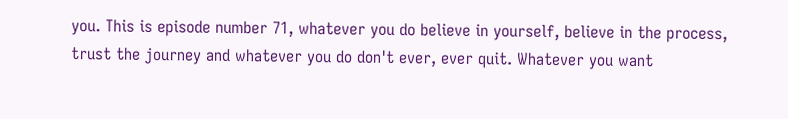you. This is episode number 71, whatever you do believe in yourself, believe in the process, trust the journey and whatever you do don't ever, ever quit. Whatever you want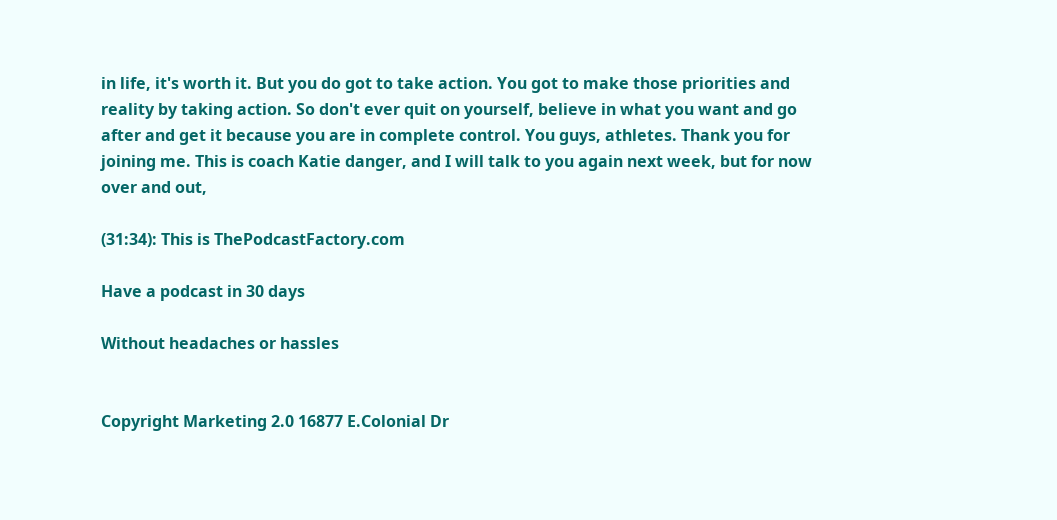in life, it's worth it. But you do got to take action. You got to make those priorities and reality by taking action. So don't ever quit on yourself, believe in what you want and go after and get it because you are in complete control. You guys, athletes. Thank you for joining me. This is coach Katie danger, and I will talk to you again next week, but for now over and out,

(31:34): This is ThePodcastFactory.com

Have a podcast in 30 days

Without headaches or hassles


Copyright Marketing 2.0 16877 E.Colonial Dr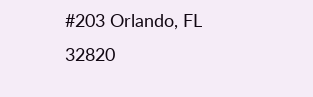#203 Orlando, FL 32820